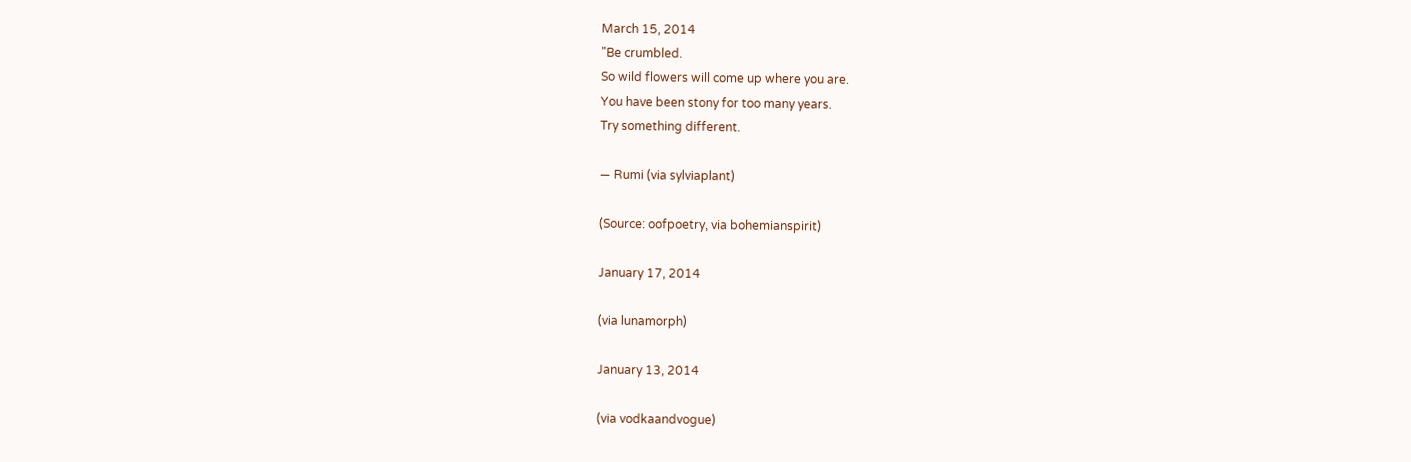March 15, 2014
"Be crumbled.
So wild flowers will come up where you are.
You have been stony for too many years.
Try something different.

— Rumi (via sylviaplant)

(Source: oofpoetry, via bohemianspirit)

January 17, 2014

(via lunamorph)

January 13, 2014

(via vodkaandvogue)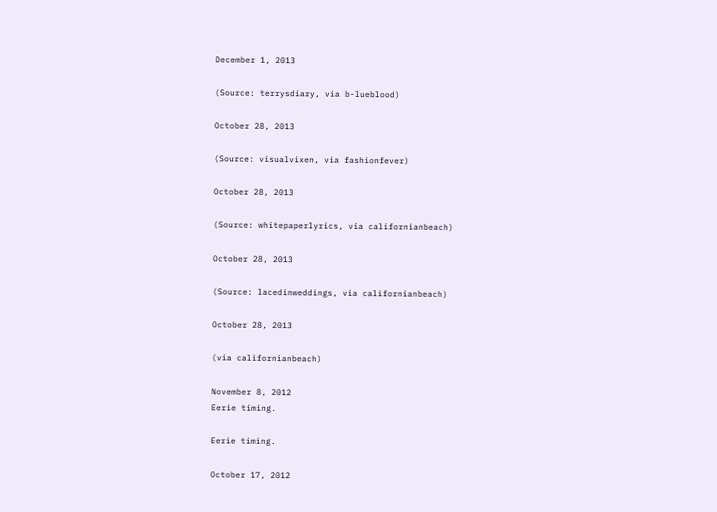December 1, 2013

(Source: terrysdiary, via b-lueblood)

October 28, 2013

(Source: visualvixen, via fashionfever)

October 28, 2013

(Source: whitepaperlyrics, via californianbeach)

October 28, 2013

(Source: lacedinweddings, via californianbeach)

October 28, 2013

(via californianbeach)

November 8, 2012
Eerie timing.

Eerie timing.

October 17, 2012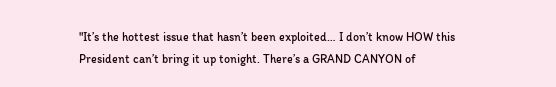"It’s the hottest issue that hasn’t been exploited… I don’t know HOW this President can’t bring it up tonight. There’s a GRAND CANYON of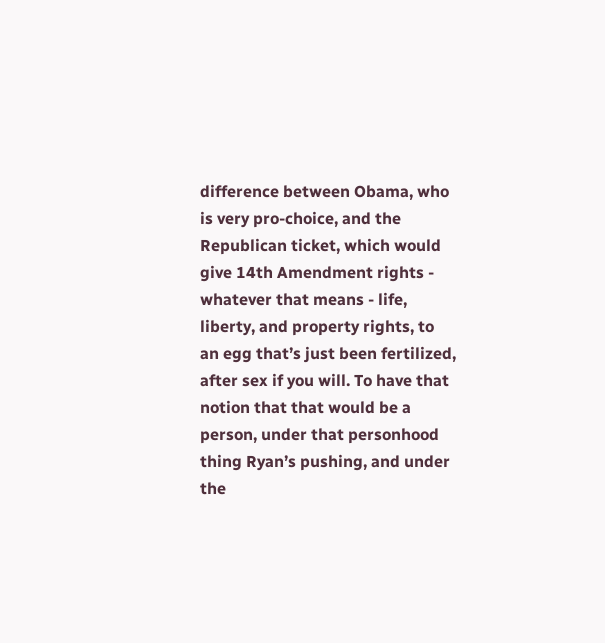difference between Obama, who is very pro-choice, and the Republican ticket, which would give 14th Amendment rights - whatever that means - life, liberty, and property rights, to an egg that’s just been fertilized, after sex if you will. To have that notion that that would be a person, under that personhood thing Ryan’s pushing, and under the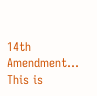14th Amendment… This is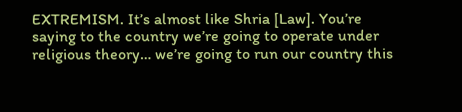EXTREMISM. It’s almost like Shria [Law]. You’re saying to the country we’re going to operate under religious theory… we’re going to run our country this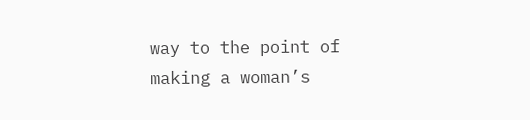way to the point of making a woman’s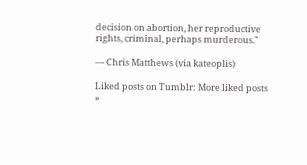decision on abortion, her reproductive rights, criminal, perhaps murderous."

— Chris Matthews (via kateoplis)

Liked posts on Tumblr: More liked posts »